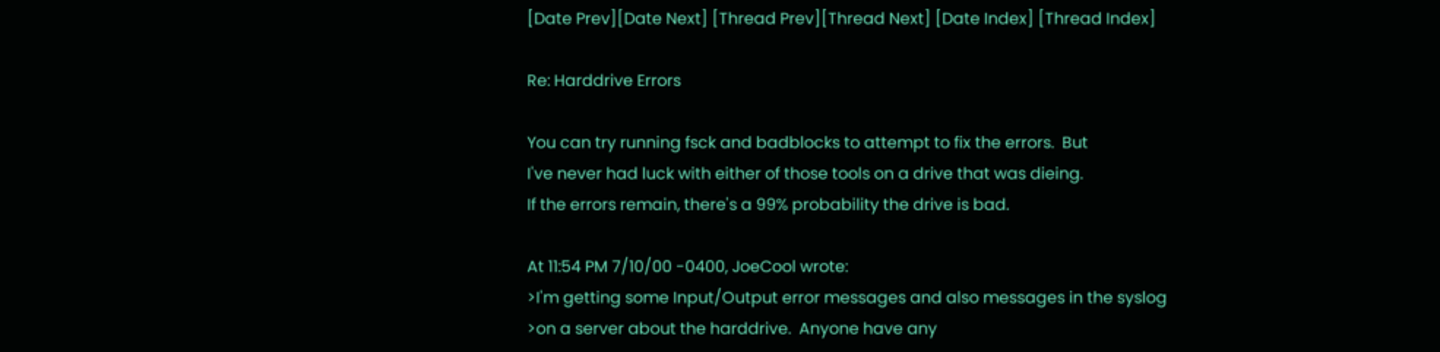[Date Prev][Date Next] [Thread Prev][Thread Next] [Date Index] [Thread Index]

Re: Harddrive Errors

You can try running fsck and badblocks to attempt to fix the errors.  But
I've never had luck with either of those tools on a drive that was dieing.
If the errors remain, there's a 99% probability the drive is bad.

At 11:54 PM 7/10/00 -0400, JoeCool wrote:
>I'm getting some Input/Output error messages and also messages in the syslog
>on a server about the harddrive.  Anyone have any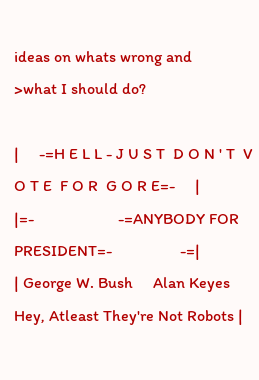ideas on whats wrong and
>what I should do?

|     -=H E L L - J U S T  D O N ' T  V O T E  F O R  G O R E=-     |
|=-                     -=ANYBODY FOR PRESIDENT=-                 -=|
| George W. Bush     Alan Keyes     Hey, Atleast They're Not Robots |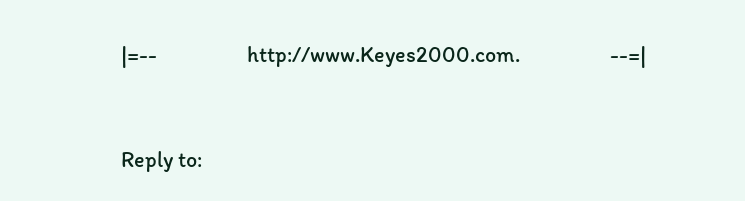|=--                  http://www.Keyes2000.com.                  --=|


Reply to: